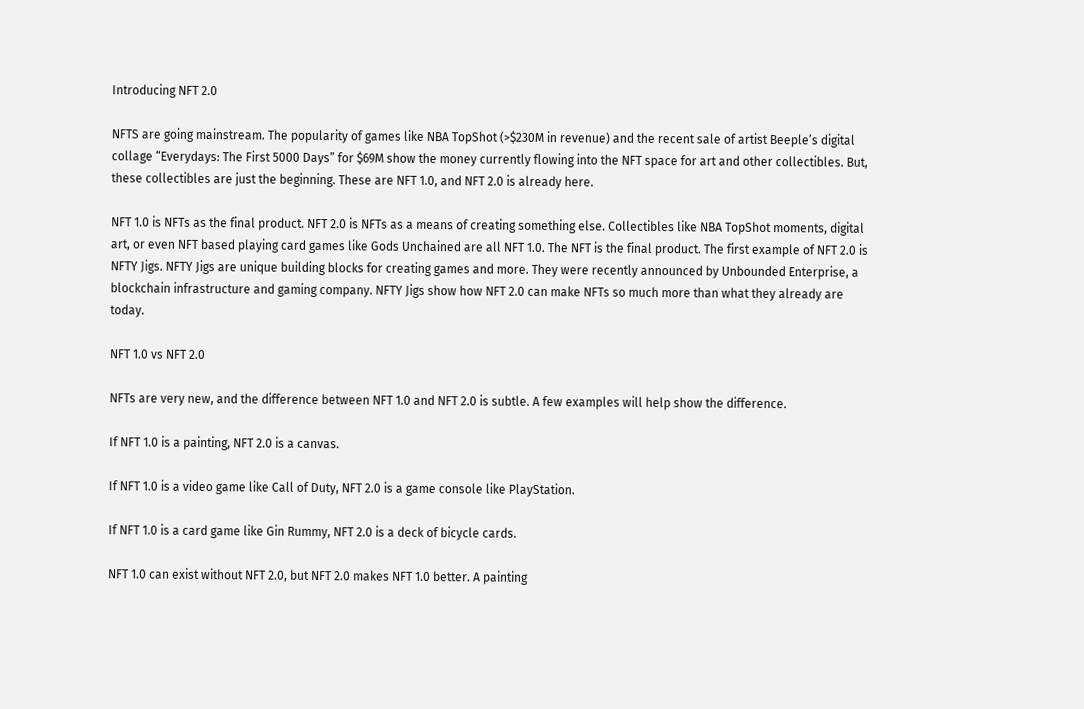Introducing NFT 2.0

NFTS are going mainstream. The popularity of games like NBA TopShot (>$230M in revenue) and the recent sale of artist Beeple’s digital collage “Everydays: The First 5000 Days” for $69M show the money currently flowing into the NFT space for art and other collectibles. But, these collectibles are just the beginning. These are NFT 1.0, and NFT 2.0 is already here.

NFT 1.0 is NFTs as the final product. NFT 2.0 is NFTs as a means of creating something else. Collectibles like NBA TopShot moments, digital art, or even NFT based playing card games like Gods Unchained are all NFT 1.0. The NFT is the final product. The first example of NFT 2.0 is NFTY Jigs. NFTY Jigs are unique building blocks for creating games and more. They were recently announced by Unbounded Enterprise, a blockchain infrastructure and gaming company. NFTY Jigs show how NFT 2.0 can make NFTs so much more than what they already are today.

NFT 1.0 vs NFT 2.0

NFTs are very new, and the difference between NFT 1.0 and NFT 2.0 is subtle. A few examples will help show the difference.

If NFT 1.0 is a painting, NFT 2.0 is a canvas.

If NFT 1.0 is a video game like Call of Duty, NFT 2.0 is a game console like PlayStation.

If NFT 1.0 is a card game like Gin Rummy, NFT 2.0 is a deck of bicycle cards.

NFT 1.0 can exist without NFT 2.0, but NFT 2.0 makes NFT 1.0 better. A painting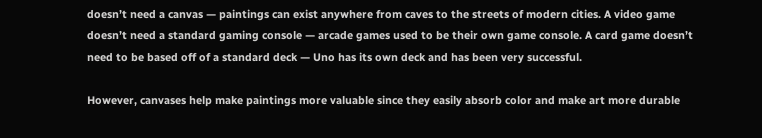doesn’t need a canvas — paintings can exist anywhere from caves to the streets of modern cities. A video game doesn’t need a standard gaming console — arcade games used to be their own game console. A card game doesn’t need to be based off of a standard deck — Uno has its own deck and has been very successful.

However, canvases help make paintings more valuable since they easily absorb color and make art more durable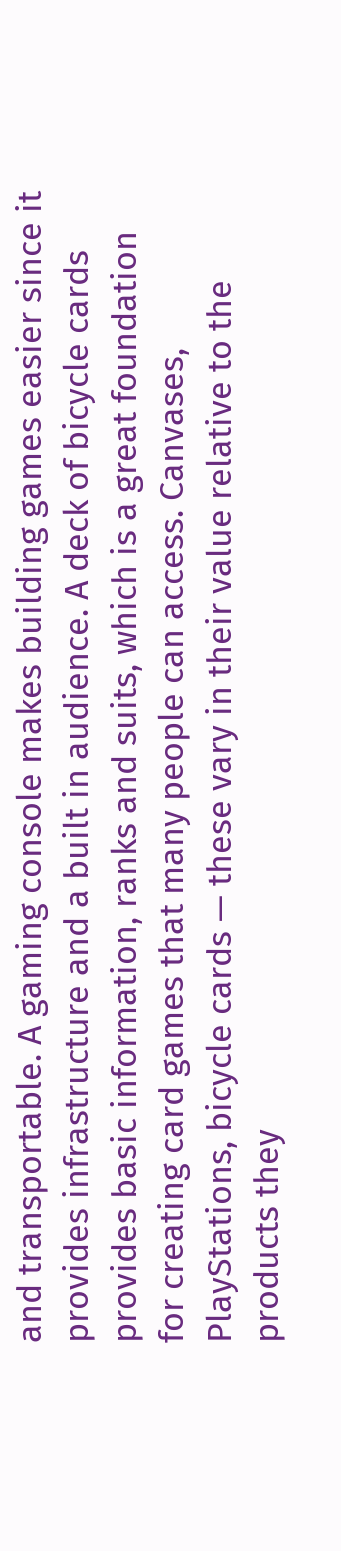and transportable. A gaming console makes building games easier since it provides infrastructure and a built in audience. A deck of bicycle cards provides basic information, ranks and suits, which is a great foundation for creating card games that many people can access. Canvases, PlayStations, bicycle cards — these vary in their value relative to the products they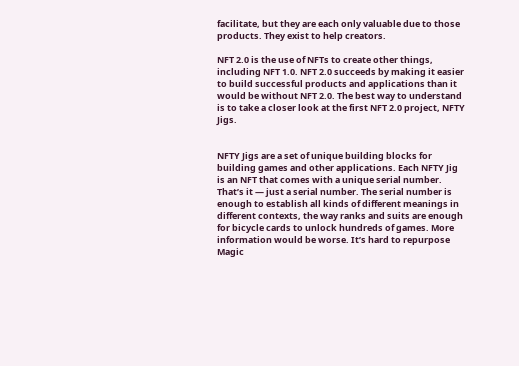facilitate, but they are each only valuable due to those products. They exist to help creators.

NFT 2.0 is the use of NFTs to create other things, including NFT 1.0. NFT 2.0 succeeds by making it easier to build successful products and applications than it would be without NFT 2.0. The best way to understand is to take a closer look at the first NFT 2.0 project, NFTY Jigs.


NFTY Jigs are a set of unique building blocks for building games and other applications. Each NFTY Jig is an NFT that comes with a unique serial number. That’s it — just a serial number. The serial number is enough to establish all kinds of different meanings in different contexts, the way ranks and suits are enough for bicycle cards to unlock hundreds of games. More information would be worse. It’s hard to repurpose Magic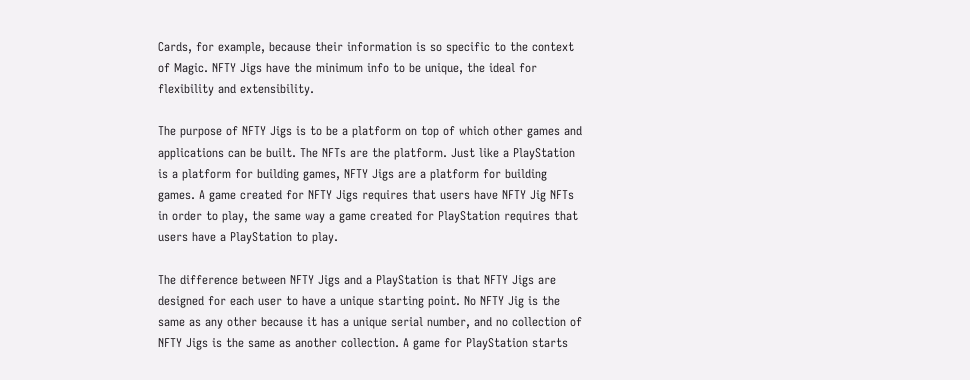Cards, for example, because their information is so specific to the context of Magic. NFTY Jigs have the minimum info to be unique, the ideal for flexibility and extensibility.

The purpose of NFTY Jigs is to be a platform on top of which other games and applications can be built. The NFTs are the platform. Just like a PlayStation is a platform for building games, NFTY Jigs are a platform for building games. A game created for NFTY Jigs requires that users have NFTY Jig NFTs in order to play, the same way a game created for PlayStation requires that users have a PlayStation to play.

The difference between NFTY Jigs and a PlayStation is that NFTY Jigs are designed for each user to have a unique starting point. No NFTY Jig is the same as any other because it has a unique serial number, and no collection of NFTY Jigs is the same as another collection. A game for PlayStation starts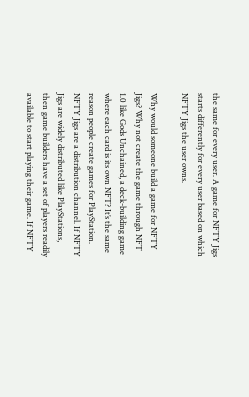the same for every user. A game for NFTY Jigs starts differently for every user based on which NFTY Jigs the user owns.

Why would someone build a game for NFTY Jigs? Why not create the game through NFT 1.0 like Gods Unchained, a deck-building game where each card is its own NFT? It’s the same reason people create games for PlayStation. NFTY Jigs are a distribution channel. If NFTY Jigs are widely distributed like PlayStations, then game builders have a set of players readily available to start playing their game. If NFTY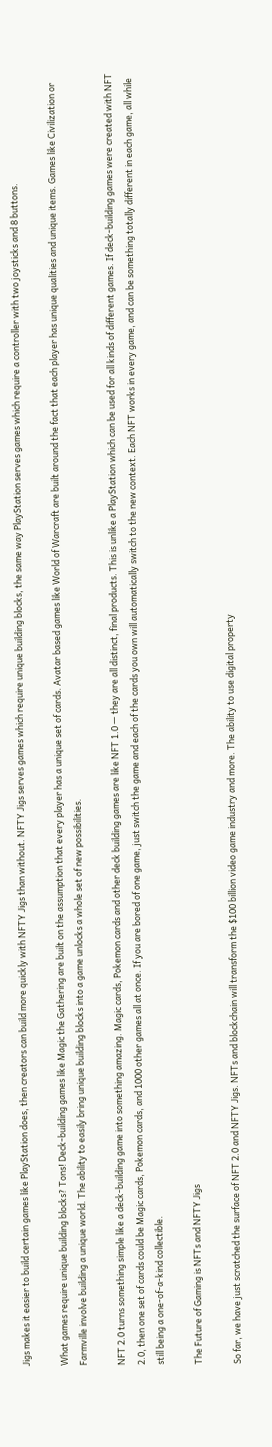Jigs makes it easier to build certain games like PlayStation does, then creators can build more quickly with NFTY Jigs than without. NFTY Jigs serves games which require unique building blocks, the same way PlayStation serves games which require a controller with two joysticks and 8 buttons.

What games require unique building blocks? Tons! Deck-building games like Magic the Gathering are built on the assumption that every player has a unique set of cards. Avatar based games like World of Warcraft are built around the fact that each player has unique qualities and unique items. Games like Civilization or Farmville involve building a unique world. The ability to easily bring unique building blocks into a game unlocks a whole set of new possibilities.

NFT 2.0 turns something simple like a deck-building game into something amazing. Magic cards, Pokemon cards and other deck building games are like NFT 1.0 — they are all distinct, final products. This is unlike a PlayStation which can be used for all kinds of different games. If deck-building games were created with NFT 2.0, then one set of cards could be Magic cards, Pokemon cards, and 1000 other games all at once. If you are bored of one game, just switch the game and each of the cards you own will automatically switch to the new context. Each NFT works in every game, and can be something totally different in each game, all while still being a one-of-a-kind collectible.

The Future of Gaming is NFTs and NFTY Jigs

So far, we have just scratched the surface of NFT 2.0 and NFTY Jigs. NFTs and blockchain will transform the $100 billion video game industry and more. The ability to use digital property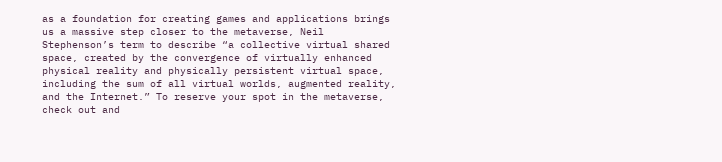as a foundation for creating games and applications brings us a massive step closer to the metaverse, Neil Stephenson’s term to describe “a collective virtual shared space, created by the convergence of virtually enhanced physical reality and physically persistent virtual space, including the sum of all virtual worlds, augmented reality, and the Internet.” To reserve your spot in the metaverse, check out and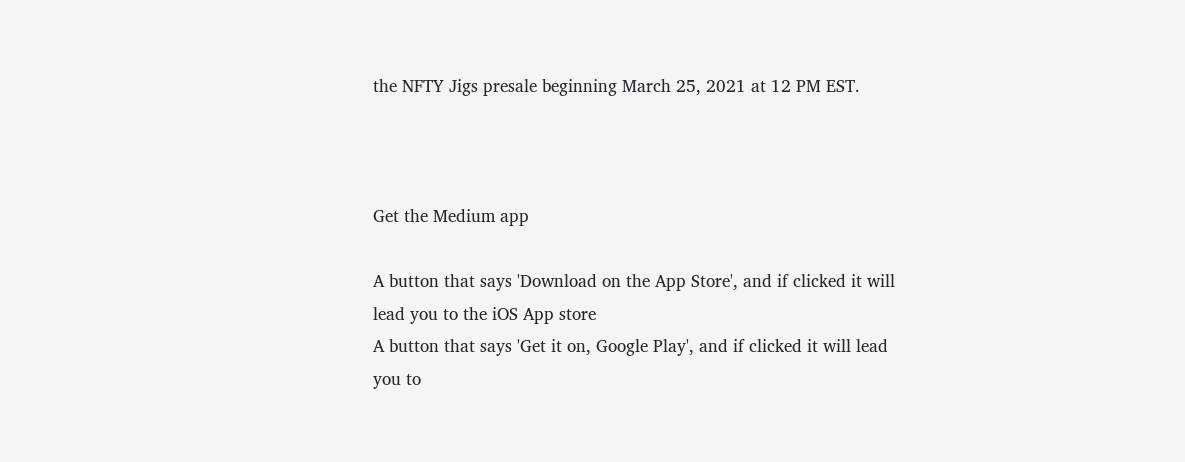the NFTY Jigs presale beginning March 25, 2021 at 12 PM EST.



Get the Medium app

A button that says 'Download on the App Store', and if clicked it will lead you to the iOS App store
A button that says 'Get it on, Google Play', and if clicked it will lead you to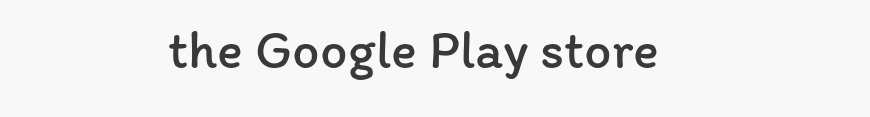the Google Play store